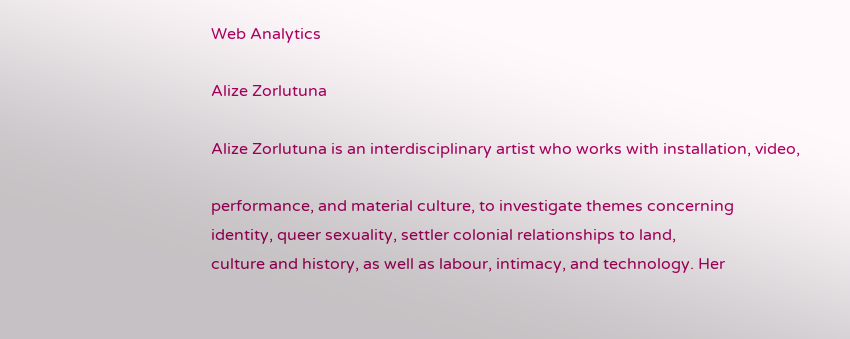Web Analytics

Alize Zorlutuna

Alize Zorlutuna is an interdisciplinary artist who works with installation, video,

performance, and material culture, to investigate themes concerning
identity, queer sexuality, settler colonial relationships to land,
culture and history, as well as labour, intimacy, and technology. Her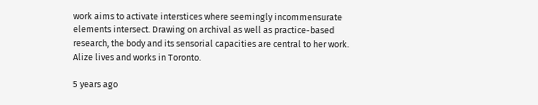work aims to activate interstices where seemingly incommensurate
elements intersect. Drawing on archival as well as practice-based
research, the body and its sensorial capacities are central to her work.
Alize lives and works in Toronto.

5 years ago